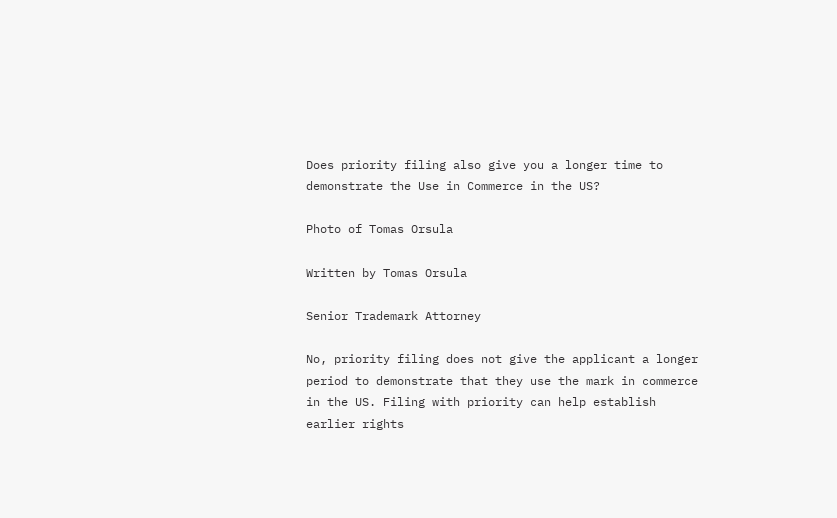Does priority filing also give you a longer time to demonstrate the Use in Commerce in the US?

Photo of Tomas Orsula

Written by Tomas Orsula

Senior Trademark Attorney

No, priority filing does not give the applicant a longer period to demonstrate that they use the mark in commerce in the US. Filing with priority can help establish earlier rights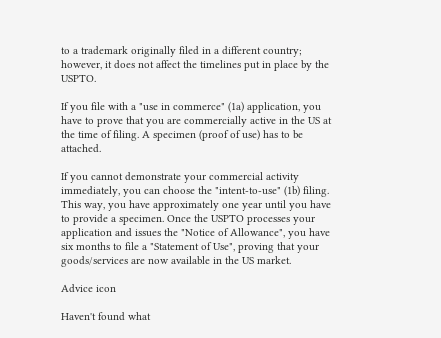to a trademark originally filed in a different country; however, it does not affect the timelines put in place by the USPTO.

If you file with a "use in commerce" (1a) application, you have to prove that you are commercially active in the US at the time of filing. A specimen (proof of use) has to be attached.

If you cannot demonstrate your commercial activity immediately, you can choose the "intent-to-use" (1b) filing. This way, you have approximately one year until you have to provide a specimen. Once the USPTO processes your application and issues the "Notice of Allowance", you have six months to file a "Statement of Use", proving that your goods/services are now available in the US market.

Advice icon

Haven't found what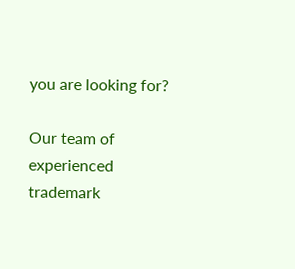you are looking for?

Our team of experienced trademark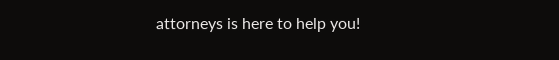attorneys is here to help you!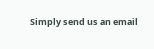Simply send us an email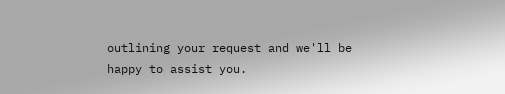outlining your request and we'll be happy to assist you.